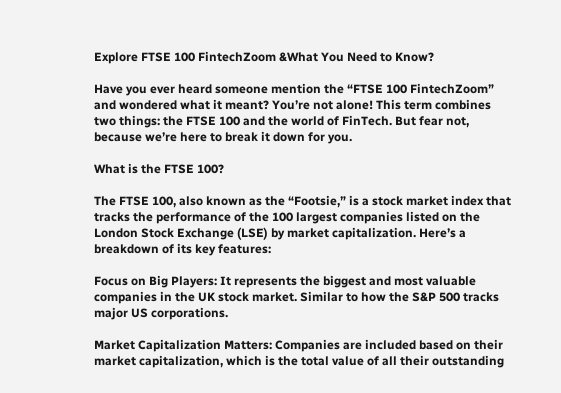Explore FTSE 100 FintechZoom &What You Need to Know?

Have you ever heard someone mention the “FTSE 100 FintechZoom” and wondered what it meant? You’re not alone! This term combines two things: the FTSE 100 and the world of FinTech. But fear not, because we’re here to break it down for you.

What is the FTSE 100?

The FTSE 100, also known as the “Footsie,” is a stock market index that tracks the performance of the 100 largest companies listed on the London Stock Exchange (LSE) by market capitalization. Here’s a breakdown of its key features:

Focus on Big Players: It represents the biggest and most valuable companies in the UK stock market. Similar to how the S&P 500 tracks major US corporations.

Market Capitalization Matters: Companies are included based on their market capitalization, which is the total value of all their outstanding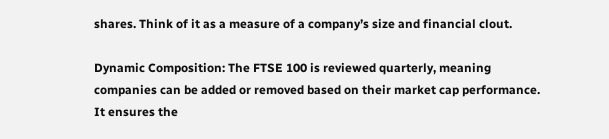shares. Think of it as a measure of a company’s size and financial clout.

Dynamic Composition: The FTSE 100 is reviewed quarterly, meaning companies can be added or removed based on their market cap performance. It ensures the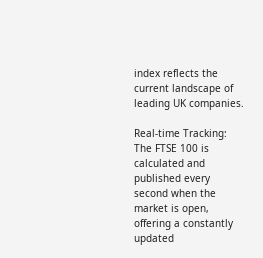index reflects the current landscape of leading UK companies.

Real-time Tracking: The FTSE 100 is calculated and published every second when the market is open, offering a constantly updated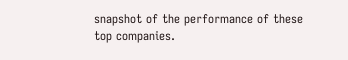snapshot of the performance of these top companies.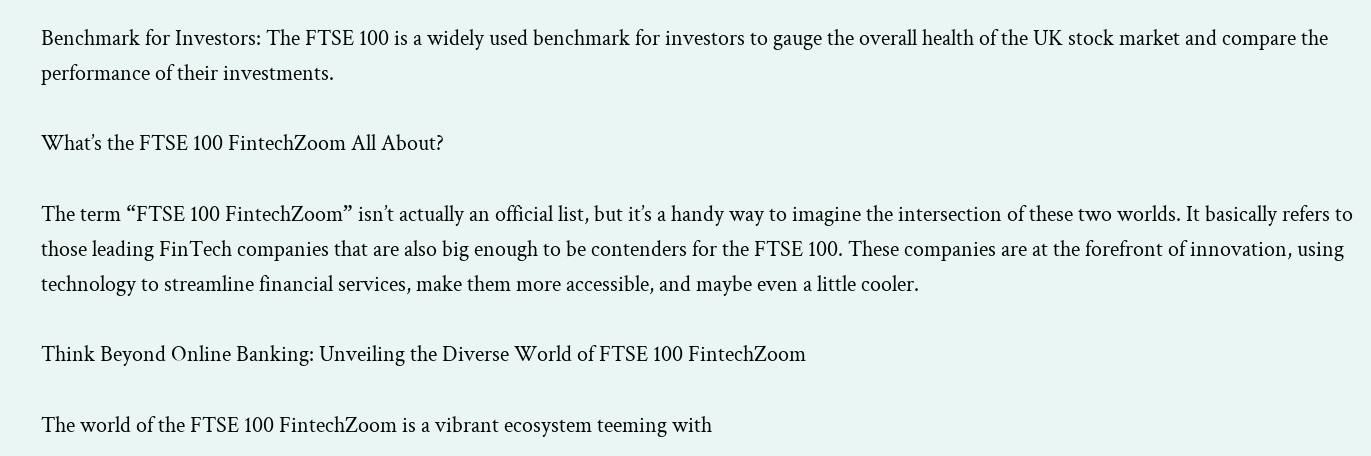Benchmark for Investors: The FTSE 100 is a widely used benchmark for investors to gauge the overall health of the UK stock market and compare the performance of their investments.

What’s the FTSE 100 FintechZoom All About?

The term “FTSE 100 FintechZoom” isn’t actually an official list, but it’s a handy way to imagine the intersection of these two worlds. It basically refers to those leading FinTech companies that are also big enough to be contenders for the FTSE 100. These companies are at the forefront of innovation, using technology to streamline financial services, make them more accessible, and maybe even a little cooler.

Think Beyond Online Banking: Unveiling the Diverse World of FTSE 100 FintechZoom

The world of the FTSE 100 FintechZoom is a vibrant ecosystem teeming with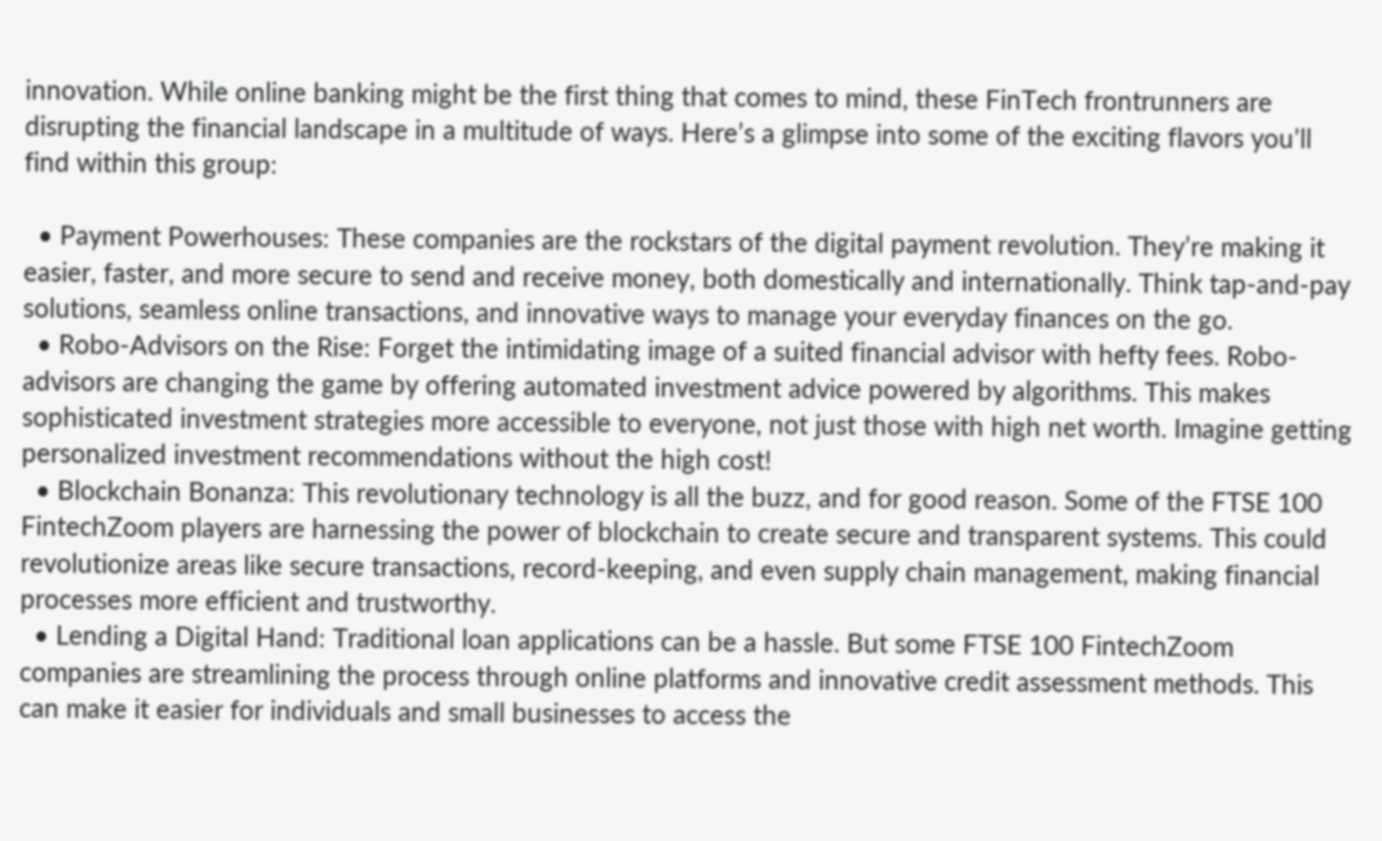innovation. While online banking might be the first thing that comes to mind, these FinTech frontrunners are disrupting the financial landscape in a multitude of ways. Here’s a glimpse into some of the exciting flavors you’ll find within this group:

  • Payment Powerhouses: These companies are the rockstars of the digital payment revolution. They’re making it easier, faster, and more secure to send and receive money, both domestically and internationally. Think tap-and-pay solutions, seamless online transactions, and innovative ways to manage your everyday finances on the go.
  • Robo-Advisors on the Rise: Forget the intimidating image of a suited financial advisor with hefty fees. Robo-advisors are changing the game by offering automated investment advice powered by algorithms. This makes sophisticated investment strategies more accessible to everyone, not just those with high net worth. Imagine getting personalized investment recommendations without the high cost!
  • Blockchain Bonanza: This revolutionary technology is all the buzz, and for good reason. Some of the FTSE 100 FintechZoom players are harnessing the power of blockchain to create secure and transparent systems. This could revolutionize areas like secure transactions, record-keeping, and even supply chain management, making financial processes more efficient and trustworthy.
  • Lending a Digital Hand: Traditional loan applications can be a hassle. But some FTSE 100 FintechZoom companies are streamlining the process through online platforms and innovative credit assessment methods. This can make it easier for individuals and small businesses to access the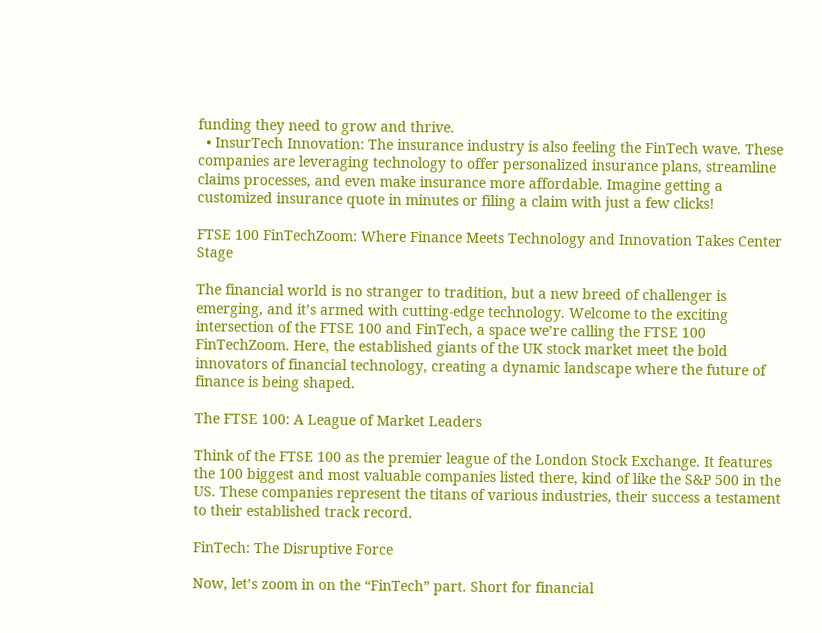funding they need to grow and thrive.
  • InsurTech Innovation: The insurance industry is also feeling the FinTech wave. These companies are leveraging technology to offer personalized insurance plans, streamline claims processes, and even make insurance more affordable. Imagine getting a customized insurance quote in minutes or filing a claim with just a few clicks!

FTSE 100 FinTechZoom: Where Finance Meets Technology and Innovation Takes Center Stage

The financial world is no stranger to tradition, but a new breed of challenger is emerging, and it’s armed with cutting-edge technology. Welcome to the exciting intersection of the FTSE 100 and FinTech, a space we’re calling the FTSE 100 FinTechZoom. Here, the established giants of the UK stock market meet the bold innovators of financial technology, creating a dynamic landscape where the future of finance is being shaped.

The FTSE 100: A League of Market Leaders

Think of the FTSE 100 as the premier league of the London Stock Exchange. It features the 100 biggest and most valuable companies listed there, kind of like the S&P 500 in the US. These companies represent the titans of various industries, their success a testament to their established track record.

FinTech: The Disruptive Force

Now, let’s zoom in on the “FinTech” part. Short for financial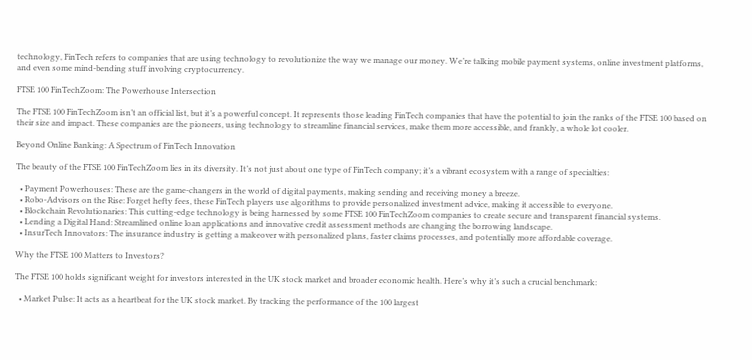technology, FinTech refers to companies that are using technology to revolutionize the way we manage our money. We’re talking mobile payment systems, online investment platforms, and even some mind-bending stuff involving cryptocurrency.

FTSE 100 FinTechZoom: The Powerhouse Intersection

The FTSE 100 FinTechZoom isn’t an official list, but it’s a powerful concept. It represents those leading FinTech companies that have the potential to join the ranks of the FTSE 100 based on their size and impact. These companies are the pioneers, using technology to streamline financial services, make them more accessible, and frankly, a whole lot cooler.

Beyond Online Banking: A Spectrum of FinTech Innovation

The beauty of the FTSE 100 FinTechZoom lies in its diversity. It’s not just about one type of FinTech company; it’s a vibrant ecosystem with a range of specialties:

  • Payment Powerhouses: These are the game-changers in the world of digital payments, making sending and receiving money a breeze.
  • Robo-Advisors on the Rise: Forget hefty fees, these FinTech players use algorithms to provide personalized investment advice, making it accessible to everyone.
  • Blockchain Revolutionaries: This cutting-edge technology is being harnessed by some FTSE 100 FinTechZoom companies to create secure and transparent financial systems.
  • Lending a Digital Hand: Streamlined online loan applications and innovative credit assessment methods are changing the borrowing landscape.
  • InsurTech Innovators: The insurance industry is getting a makeover with personalized plans, faster claims processes, and potentially more affordable coverage.

Why the FTSE 100 Matters to Investors?

The FTSE 100 holds significant weight for investors interested in the UK stock market and broader economic health. Here’s why it’s such a crucial benchmark:

  • Market Pulse: It acts as a heartbeat for the UK stock market. By tracking the performance of the 100 largest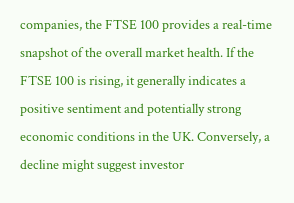companies, the FTSE 100 provides a real-time snapshot of the overall market health. If the FTSE 100 is rising, it generally indicates a positive sentiment and potentially strong economic conditions in the UK. Conversely, a decline might suggest investor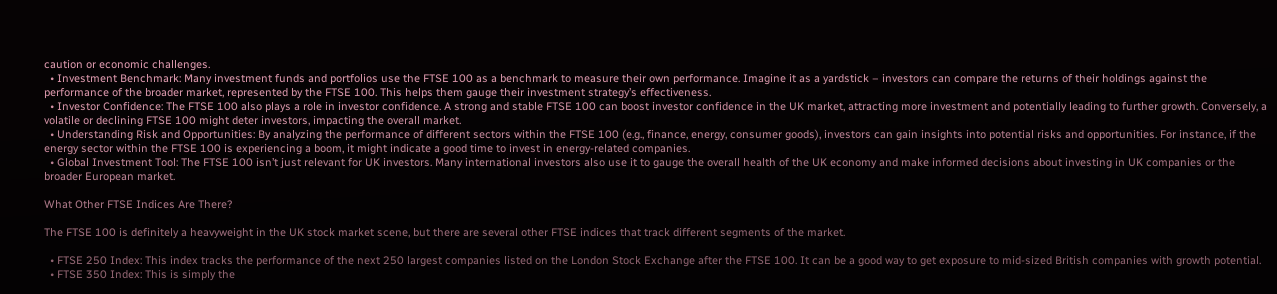caution or economic challenges.
  • Investment Benchmark: Many investment funds and portfolios use the FTSE 100 as a benchmark to measure their own performance. Imagine it as a yardstick – investors can compare the returns of their holdings against the performance of the broader market, represented by the FTSE 100. This helps them gauge their investment strategy’s effectiveness.
  • Investor Confidence: The FTSE 100 also plays a role in investor confidence. A strong and stable FTSE 100 can boost investor confidence in the UK market, attracting more investment and potentially leading to further growth. Conversely, a volatile or declining FTSE 100 might deter investors, impacting the overall market.
  • Understanding Risk and Opportunities: By analyzing the performance of different sectors within the FTSE 100 (e.g., finance, energy, consumer goods), investors can gain insights into potential risks and opportunities. For instance, if the energy sector within the FTSE 100 is experiencing a boom, it might indicate a good time to invest in energy-related companies.
  • Global Investment Tool: The FTSE 100 isn’t just relevant for UK investors. Many international investors also use it to gauge the overall health of the UK economy and make informed decisions about investing in UK companies or the broader European market.

What Other FTSE Indices Are There?

The FTSE 100 is definitely a heavyweight in the UK stock market scene, but there are several other FTSE indices that track different segments of the market.

  • FTSE 250 Index: This index tracks the performance of the next 250 largest companies listed on the London Stock Exchange after the FTSE 100. It can be a good way to get exposure to mid-sized British companies with growth potential.
  • FTSE 350 Index: This is simply the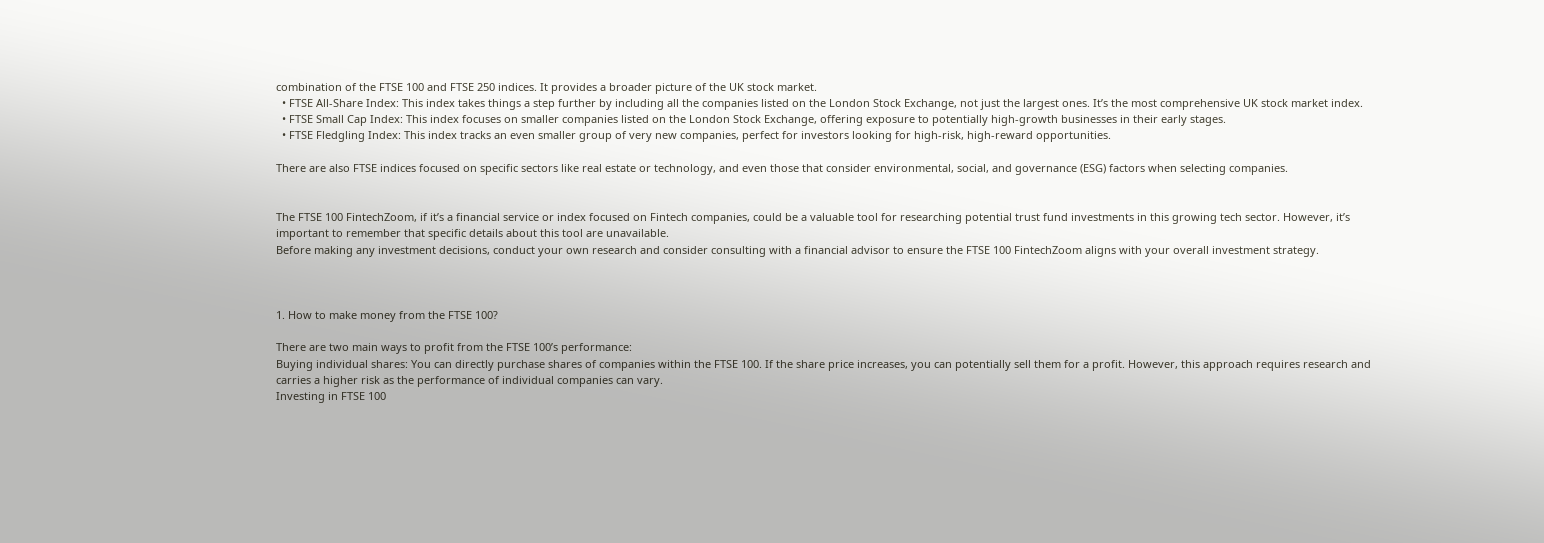combination of the FTSE 100 and FTSE 250 indices. It provides a broader picture of the UK stock market.
  • FTSE All-Share Index: This index takes things a step further by including all the companies listed on the London Stock Exchange, not just the largest ones. It’s the most comprehensive UK stock market index.
  • FTSE Small Cap Index: This index focuses on smaller companies listed on the London Stock Exchange, offering exposure to potentially high-growth businesses in their early stages.
  • FTSE Fledgling Index: This index tracks an even smaller group of very new companies, perfect for investors looking for high-risk, high-reward opportunities.

There are also FTSE indices focused on specific sectors like real estate or technology, and even those that consider environmental, social, and governance (ESG) factors when selecting companies.


The FTSE 100 FintechZoom, if it’s a financial service or index focused on Fintech companies, could be a valuable tool for researching potential trust fund investments in this growing tech sector. However, it’s important to remember that specific details about this tool are unavailable.
Before making any investment decisions, conduct your own research and consider consulting with a financial advisor to ensure the FTSE 100 FintechZoom aligns with your overall investment strategy.



1. How to make money from the FTSE 100?

There are two main ways to profit from the FTSE 100’s performance:
Buying individual shares: You can directly purchase shares of companies within the FTSE 100. If the share price increases, you can potentially sell them for a profit. However, this approach requires research and carries a higher risk as the performance of individual companies can vary.
Investing in FTSE 100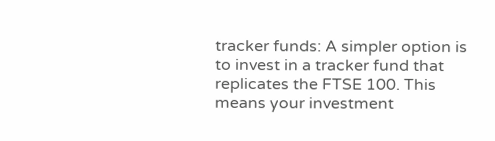tracker funds: A simpler option is to invest in a tracker fund that replicates the FTSE 100. This means your investment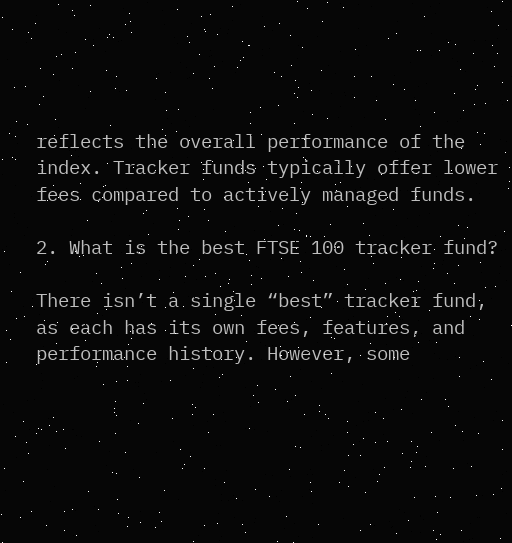reflects the overall performance of the index. Tracker funds typically offer lower fees compared to actively managed funds.

2. What is the best FTSE 100 tracker fund?

There isn’t a single “best” tracker fund, as each has its own fees, features, and performance history. However, some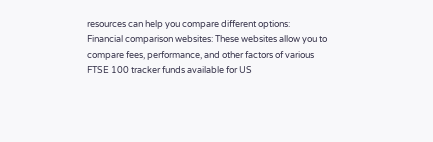resources can help you compare different options:
Financial comparison websites: These websites allow you to compare fees, performance, and other factors of various FTSE 100 tracker funds available for US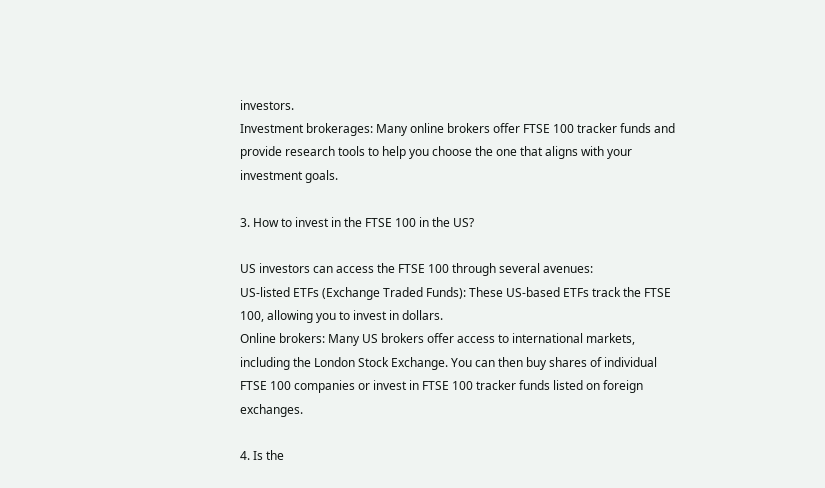investors.
Investment brokerages: Many online brokers offer FTSE 100 tracker funds and provide research tools to help you choose the one that aligns with your investment goals.

3. How to invest in the FTSE 100 in the US?

US investors can access the FTSE 100 through several avenues:
US-listed ETFs (Exchange Traded Funds): These US-based ETFs track the FTSE 100, allowing you to invest in dollars.
Online brokers: Many US brokers offer access to international markets, including the London Stock Exchange. You can then buy shares of individual FTSE 100 companies or invest in FTSE 100 tracker funds listed on foreign exchanges.

4. Is the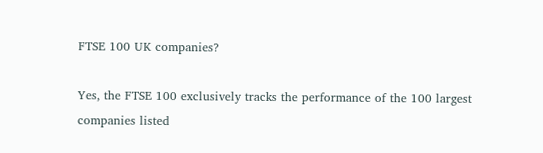FTSE 100 UK companies?

Yes, the FTSE 100 exclusively tracks the performance of the 100 largest companies listed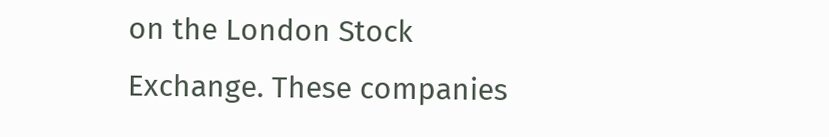on the London Stock Exchange. These companies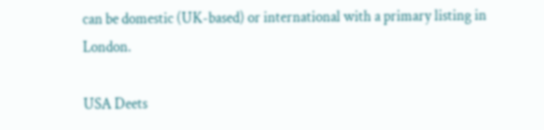can be domestic (UK-based) or international with a primary listing in London.

USA Deets